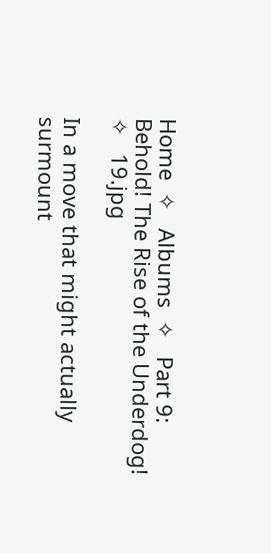Home  ✧   Albums  ✧   Part 9: Behold! The Rise of the Underdog!  ✧   19.jpg

In a move that might actually surmount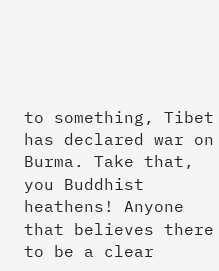to something, Tibet has declared war on Burma. Take that, you Buddhist heathens! Anyone that believes there to be a clear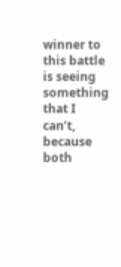winner to this battle is seeing something that I can’t, because both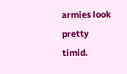armies look pretty timid.